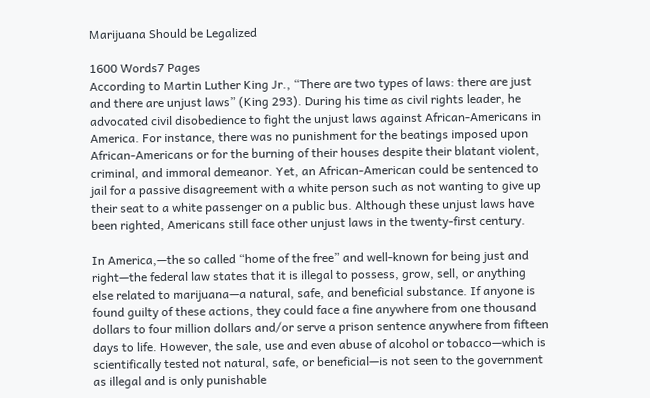Marijuana Should be Legalized

1600 Words7 Pages
According to Martin Luther King Jr., “There are two types of laws: there are just and there are unjust laws” (King 293). During his time as civil rights leader, he advocated civil disobedience to fight the unjust laws against African-Americans in America. For instance, there was no punishment for the beatings imposed upon African-Americans or for the burning of their houses despite their blatant violent, criminal, and immoral demeanor. Yet, an African-American could be sentenced to jail for a passive disagreement with a white person such as not wanting to give up their seat to a white passenger on a public bus. Although these unjust laws have been righted, Americans still face other unjust laws in the twenty-first century.

In America,—the so called “home of the free” and well-known for being just and right—the federal law states that it is illegal to possess, grow, sell, or anything else related to marijuana—a natural, safe, and beneficial substance. If anyone is found guilty of these actions, they could face a fine anywhere from one thousand dollars to four million dollars and/or serve a prison sentence anywhere from fifteen days to life. However, the sale, use and even abuse of alcohol or tobacco—which is scientifically tested not natural, safe, or beneficial—is not seen to the government as illegal and is only punishable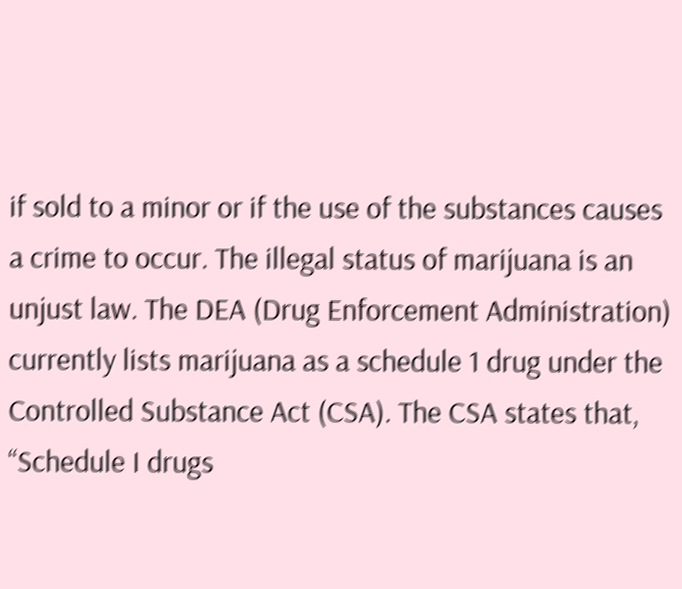if sold to a minor or if the use of the substances causes a crime to occur. The illegal status of marijuana is an unjust law. The DEA (Drug Enforcement Administration) currently lists marijuana as a schedule 1 drug under the Controlled Substance Act (CSA). The CSA states that, “Schedule I drugs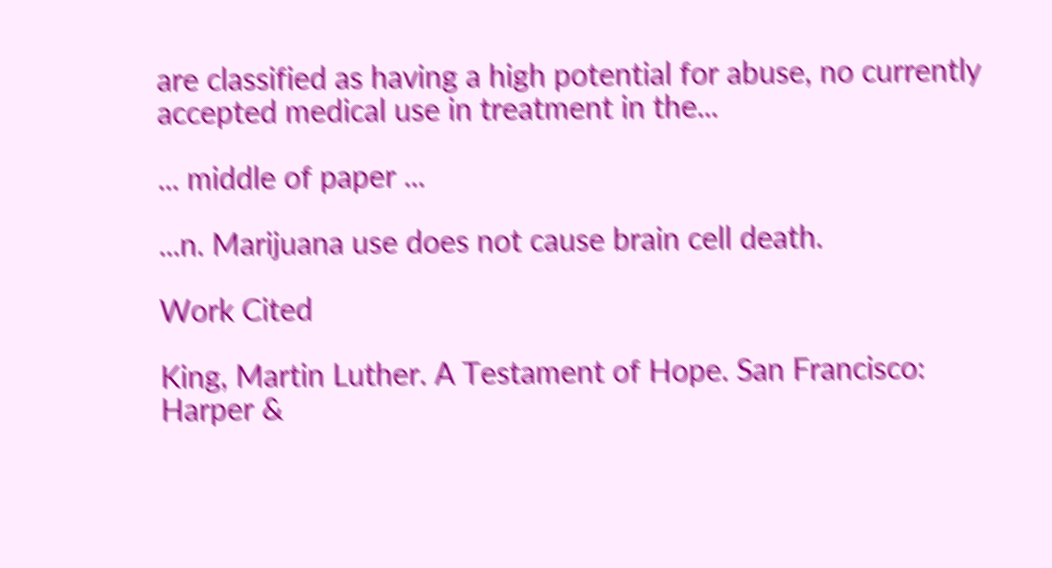are classified as having a high potential for abuse, no currently accepted medical use in treatment in the...

... middle of paper ...

...n. Marijuana use does not cause brain cell death.

Work Cited

King, Martin Luther. A Testament of Hope. San Francisco: Harper &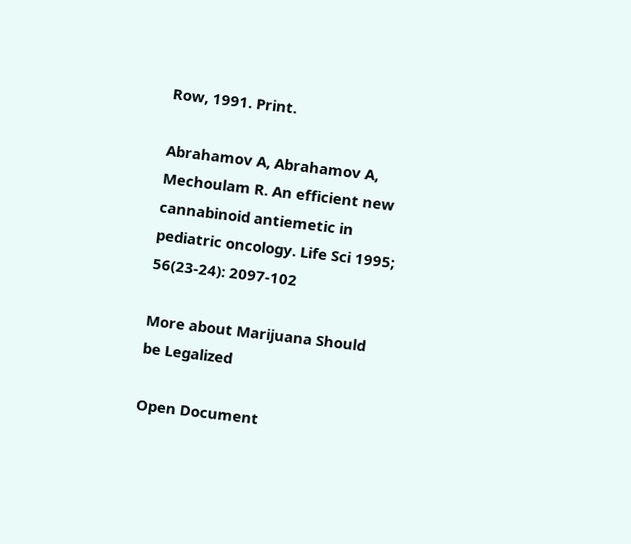Row, 1991. Print.

Abrahamov A, Abrahamov A, Mechoulam R. An efficient new cannabinoid antiemetic in pediatric oncology. Life Sci 1995; 56(23-24): 2097-102

More about Marijuana Should be Legalized

Open Document